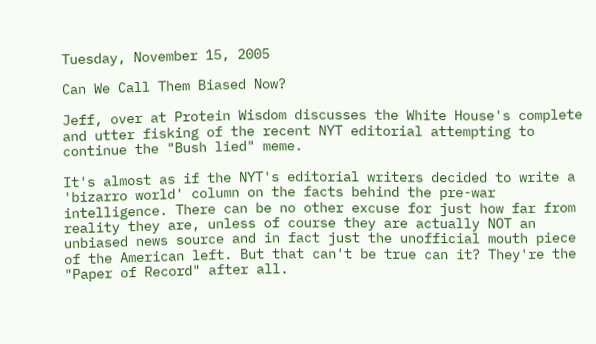Tuesday, November 15, 2005

Can We Call Them Biased Now?

Jeff, over at Protein Wisdom discusses the White House's complete and utter fisking of the recent NYT editorial attempting to continue the "Bush lied" meme.

It's almost as if the NYT's editorial writers decided to write a 'bizarro world' column on the facts behind the pre-war intelligence. There can be no other excuse for just how far from reality they are, unless of course they are actually NOT an unbiased news source and in fact just the unofficial mouth piece of the American left. But that can't be true can it? They're the "Paper of Record" after all.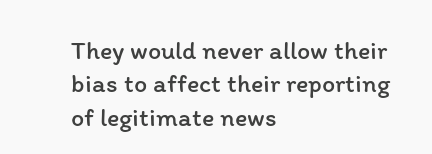They would never allow their bias to affect their reporting of legitimate news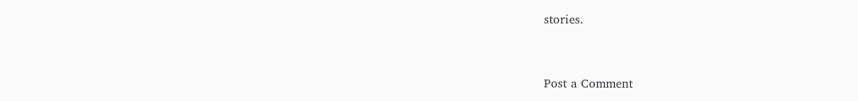stories.


Post a Comment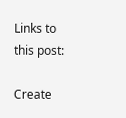Links to this post:

Create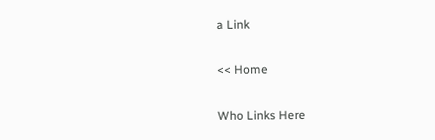a Link

<< Home

Who Links Here